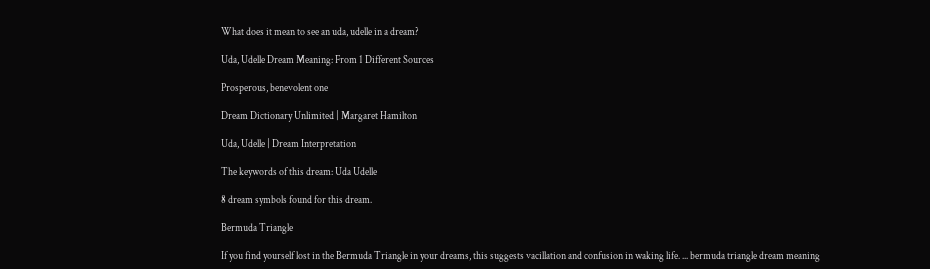What does it mean to see an uda, udelle in a dream?

Uda, Udelle Dream Meaning: From 1 Different Sources

Prosperous, benevolent one

Dream Dictionary Unlimited | Margaret Hamilton

Uda, Udelle | Dream Interpretation

The keywords of this dream: Uda Udelle

8 dream symbols found for this dream.

Bermuda Triangle

If you find yourself lost in the Bermuda Triangle in your dreams, this suggests vacillation and confusion in waking life. ... bermuda triangle dream meaning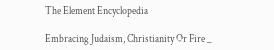The Element Encyclopedia

Embracing Judaism, Christianity Or Fire _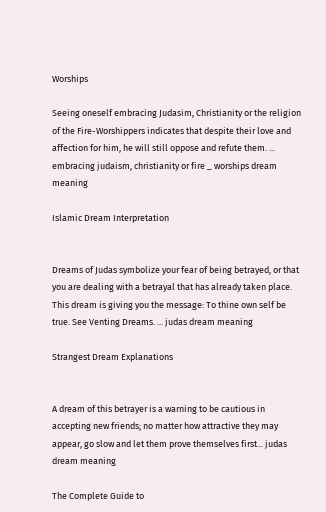Worships

Seeing oneself embracing Judasim, Christianity or the religion of the Fire-Worshippers indicates that despite their love and affection for him, he will still oppose and refute them. ... embracing judaism, christianity or fire _ worships dream meaning

Islamic Dream Interpretation


Dreams of Judas symbolize your fear of being betrayed, or that you are dealing with a betrayal that has already taken place. This dream is giving you the message: To thine own self be true. See Venting Dreams. ... judas dream meaning

Strangest Dream Explanations


A dream of this betrayer is a warning to be cautious in accepting new friends; no matter how attractive they may appear, go slow and let them prove themselves first... judas dream meaning

The Complete Guide to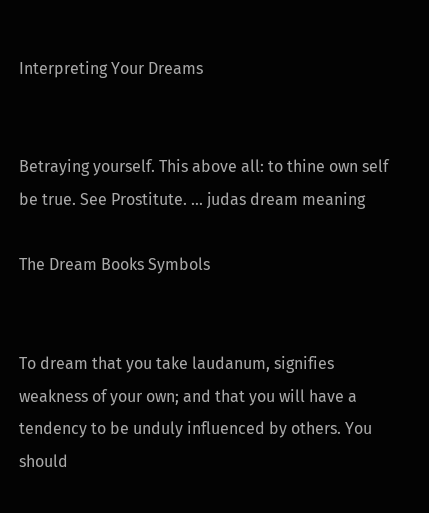Interpreting Your Dreams


Betraying yourself. This above all: to thine own self be true. See Prostitute. ... judas dream meaning

The Dream Books Symbols


To dream that you take laudanum, signifies weakness of your own; and that you will have a tendency to be unduly influenced by others. You should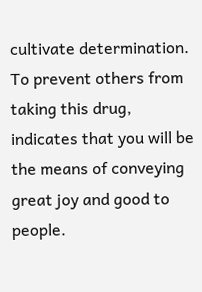cultivate determination. To prevent others from taking this drug, indicates that you will be the means of conveying great joy and good to people.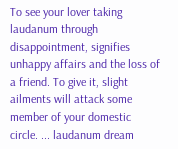To see your lover taking laudanum through disappointment, signifies unhappy affairs and the loss of a friend. To give it, slight ailments will attack some member of your domestic circle. ... laudanum dream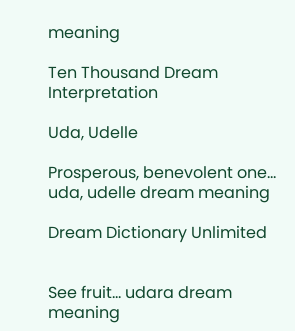meaning

Ten Thousand Dream Interpretation

Uda, Udelle

Prosperous, benevolent one... uda, udelle dream meaning

Dream Dictionary Unlimited


See fruit... udara dream meaning